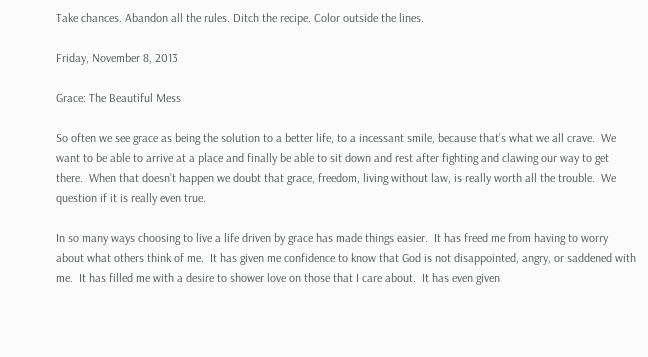Take chances. Abandon all the rules. Ditch the recipe. Color outside the lines.

Friday, November 8, 2013

Grace: The Beautiful Mess

So often we see grace as being the solution to a better life, to a incessant smile, because that’s what we all crave.  We want to be able to arrive at a place and finally be able to sit down and rest after fighting and clawing our way to get there.  When that doesn’t happen we doubt that grace, freedom, living without law, is really worth all the trouble.  We question if it is really even true.

In so many ways choosing to live a life driven by grace has made things easier.  It has freed me from having to worry about what others think of me.  It has given me confidence to know that God is not disappointed, angry, or saddened with me.  It has filled me with a desire to shower love on those that I care about.  It has even given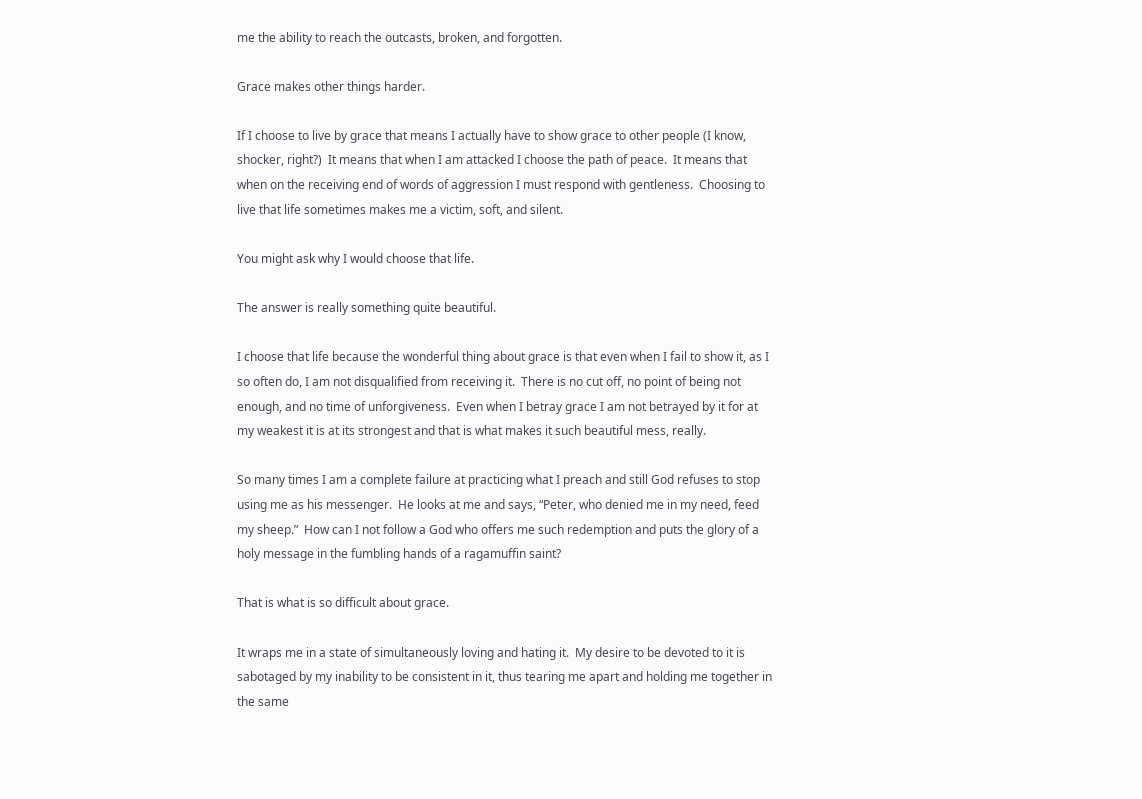me the ability to reach the outcasts, broken, and forgotten.

Grace makes other things harder.

If I choose to live by grace that means I actually have to show grace to other people (I know, shocker, right?)  It means that when I am attacked I choose the path of peace.  It means that when on the receiving end of words of aggression I must respond with gentleness.  Choosing to live that life sometimes makes me a victim, soft, and silent.

You might ask why I would choose that life.

The answer is really something quite beautiful.

I choose that life because the wonderful thing about grace is that even when I fail to show it, as I so often do, I am not disqualified from receiving it.  There is no cut off, no point of being not enough, and no time of unforgiveness.  Even when I betray grace I am not betrayed by it for at my weakest it is at its strongest and that is what makes it such beautiful mess, really.

So many times I am a complete failure at practicing what I preach and still God refuses to stop using me as his messenger.  He looks at me and says, “Peter, who denied me in my need, feed my sheep.”  How can I not follow a God who offers me such redemption and puts the glory of a holy message in the fumbling hands of a ragamuffin saint?

That is what is so difficult about grace.

It wraps me in a state of simultaneously loving and hating it.  My desire to be devoted to it is sabotaged by my inability to be consistent in it, thus tearing me apart and holding me together in the same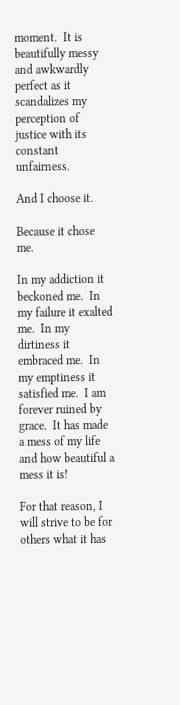moment.  It is beautifully messy and awkwardly perfect as it scandalizes my perception of justice with its constant unfairness.

And I choose it.

Because it chose me.

In my addiction it beckoned me.  In my failure it exalted me.  In my dirtiness it embraced me.  In my emptiness it satisfied me.  I am forever ruined by grace.  It has made a mess of my life and how beautiful a mess it is!

For that reason, I will strive to be for others what it has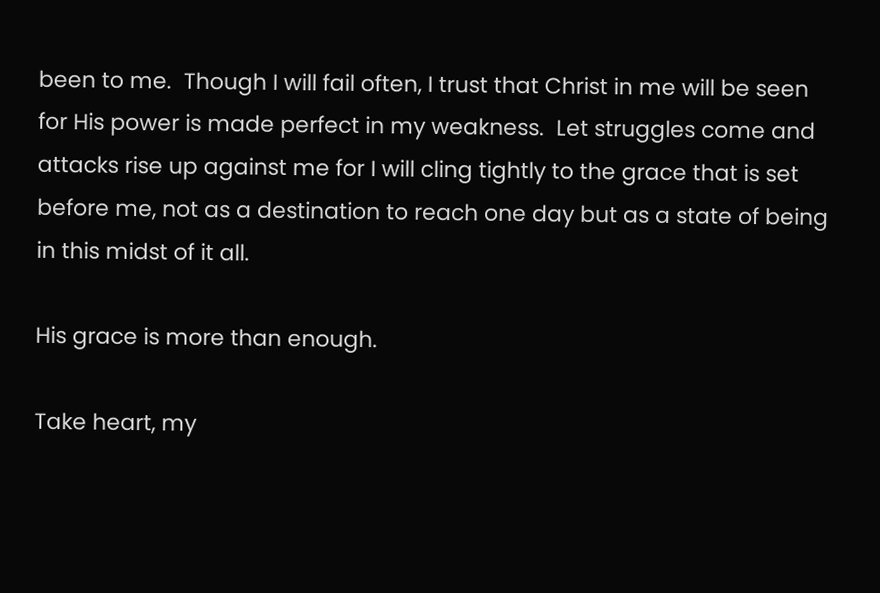been to me.  Though I will fail often, I trust that Christ in me will be seen for His power is made perfect in my weakness.  Let struggles come and attacks rise up against me for I will cling tightly to the grace that is set before me, not as a destination to reach one day but as a state of being in this midst of it all.

His grace is more than enough.

Take heart, my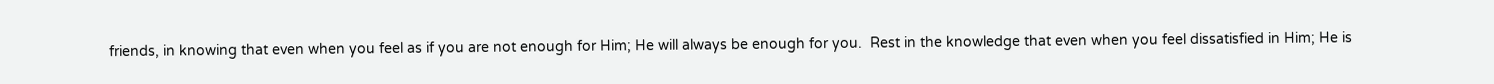friends, in knowing that even when you feel as if you are not enough for Him; He will always be enough for you.  Rest in the knowledge that even when you feel dissatisfied in Him; He is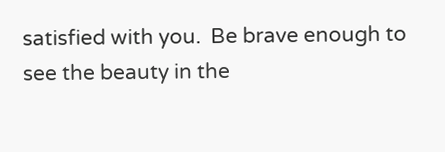satisfied with you.  Be brave enough to see the beauty in the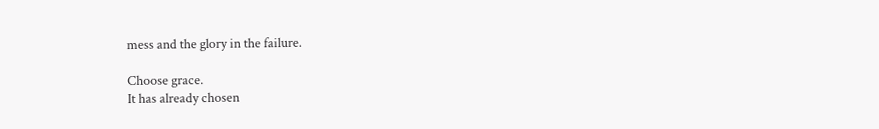mess and the glory in the failure.

Choose grace.
It has already chosen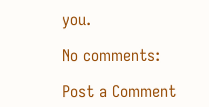you.

No comments:

Post a Comment